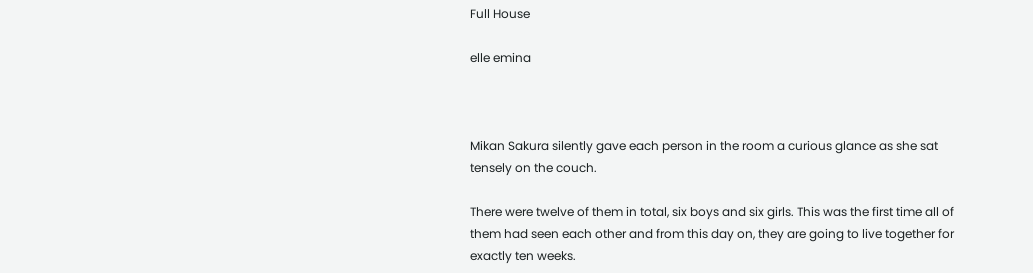Full House

elle emina



Mikan Sakura silently gave each person in the room a curious glance as she sat tensely on the couch.

There were twelve of them in total, six boys and six girls. This was the first time all of them had seen each other and from this day on, they are going to live together for exactly ten weeks.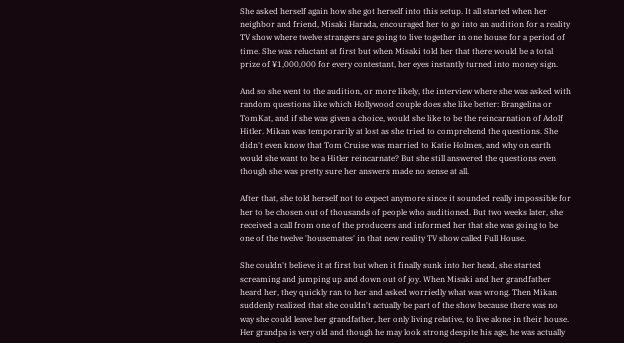She asked herself again how she got herself into this setup. It all started when her neighbor and friend, Misaki Harada, encouraged her to go into an audition for a reality TV show where twelve strangers are going to live together in one house for a period of time. She was reluctant at first but when Misaki told her that there would be a total prize of ¥1,000,000 for every contestant, her eyes instantly turned into money sign.

And so she went to the audition, or more likely, the interview where she was asked with random questions like which Hollywood couple does she like better: Brangelina or TomKat, and if she was given a choice, would she like to be the reincarnation of Adolf Hitler. Mikan was temporarily at lost as she tried to comprehend the questions. She didn't even know that Tom Cruise was married to Katie Holmes, and why on earth would she want to be a Hitler reincarnate? But she still answered the questions even though she was pretty sure her answers made no sense at all.

After that, she told herself not to expect anymore since it sounded really impossible for her to be chosen out of thousands of people who auditioned. But two weeks later, she received a call from one of the producers and informed her that she was going to be one of the twelve 'housemates' in that new reality TV show called Full House.

She couldn't believe it at first but when it finally sunk into her head, she started screaming and jumping up and down out of joy. When Misaki and her grandfather heard her, they quickly ran to her and asked worriedly what was wrong. Then Mikan suddenly realized that she couldn't actually be part of the show because there was no way she could leave her grandfather, her only living relative, to live alone in their house. Her grandpa is very old and though he may look strong despite his age, he was actually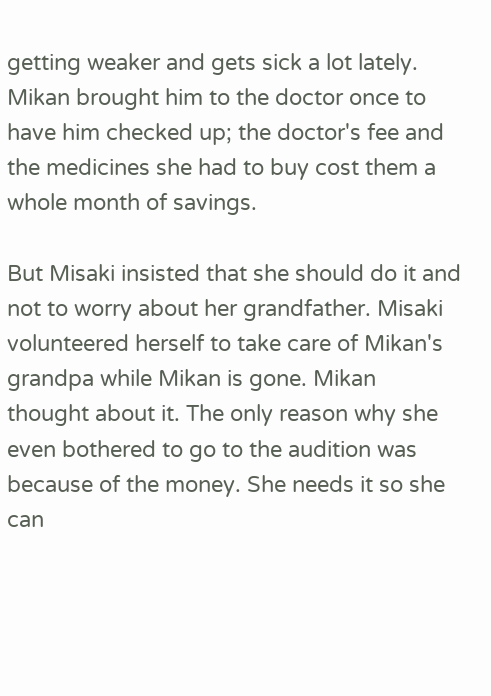getting weaker and gets sick a lot lately. Mikan brought him to the doctor once to have him checked up; the doctor's fee and the medicines she had to buy cost them a whole month of savings.

But Misaki insisted that she should do it and not to worry about her grandfather. Misaki volunteered herself to take care of Mikan's grandpa while Mikan is gone. Mikan thought about it. The only reason why she even bothered to go to the audition was because of the money. She needs it so she can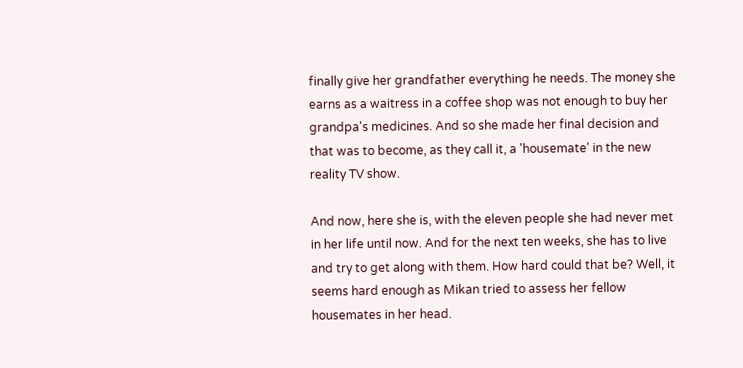finally give her grandfather everything he needs. The money she earns as a waitress in a coffee shop was not enough to buy her grandpa's medicines. And so she made her final decision and that was to become, as they call it, a 'housemate' in the new reality TV show.

And now, here she is, with the eleven people she had never met in her life until now. And for the next ten weeks, she has to live and try to get along with them. How hard could that be? Well, it seems hard enough as Mikan tried to assess her fellow housemates in her head.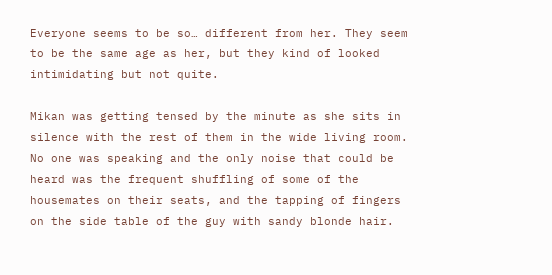Everyone seems to be so… different from her. They seem to be the same age as her, but they kind of looked intimidating but not quite.

Mikan was getting tensed by the minute as she sits in silence with the rest of them in the wide living room. No one was speaking and the only noise that could be heard was the frequent shuffling of some of the housemates on their seats, and the tapping of fingers on the side table of the guy with sandy blonde hair.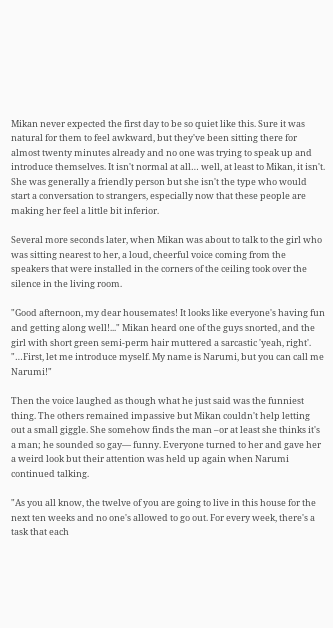Mikan never expected the first day to be so quiet like this. Sure it was natural for them to feel awkward, but they've been sitting there for almost twenty minutes already and no one was trying to speak up and introduce themselves. It isn't normal at all… well, at least to Mikan, it isn't. She was generally a friendly person but she isn't the type who would start a conversation to strangers, especially now that these people are making her feel a little bit inferior.

Several more seconds later, when Mikan was about to talk to the girl who was sitting nearest to her, a loud, cheerful voice coming from the speakers that were installed in the corners of the ceiling took over the silence in the living room.

"Good afternoon, my dear housemates! It looks like everyone's having fun and getting along well!..." Mikan heard one of the guys snorted, and the girl with short green semi-perm hair muttered a sarcastic 'yeah, right'. "…First, let me introduce myself. My name is Narumi, but you can call me Narumi!"

Then the voice laughed as though what he just said was the funniest thing. The others remained impassive but Mikan couldn't help letting out a small giggle. She somehow finds the man –or at least she thinks it's a man; he sounded so gay— funny. Everyone turned to her and gave her a weird look but their attention was held up again when Narumi continued talking.

"As you all know, the twelve of you are going to live in this house for the next ten weeks and no one's allowed to go out. For every week, there's a task that each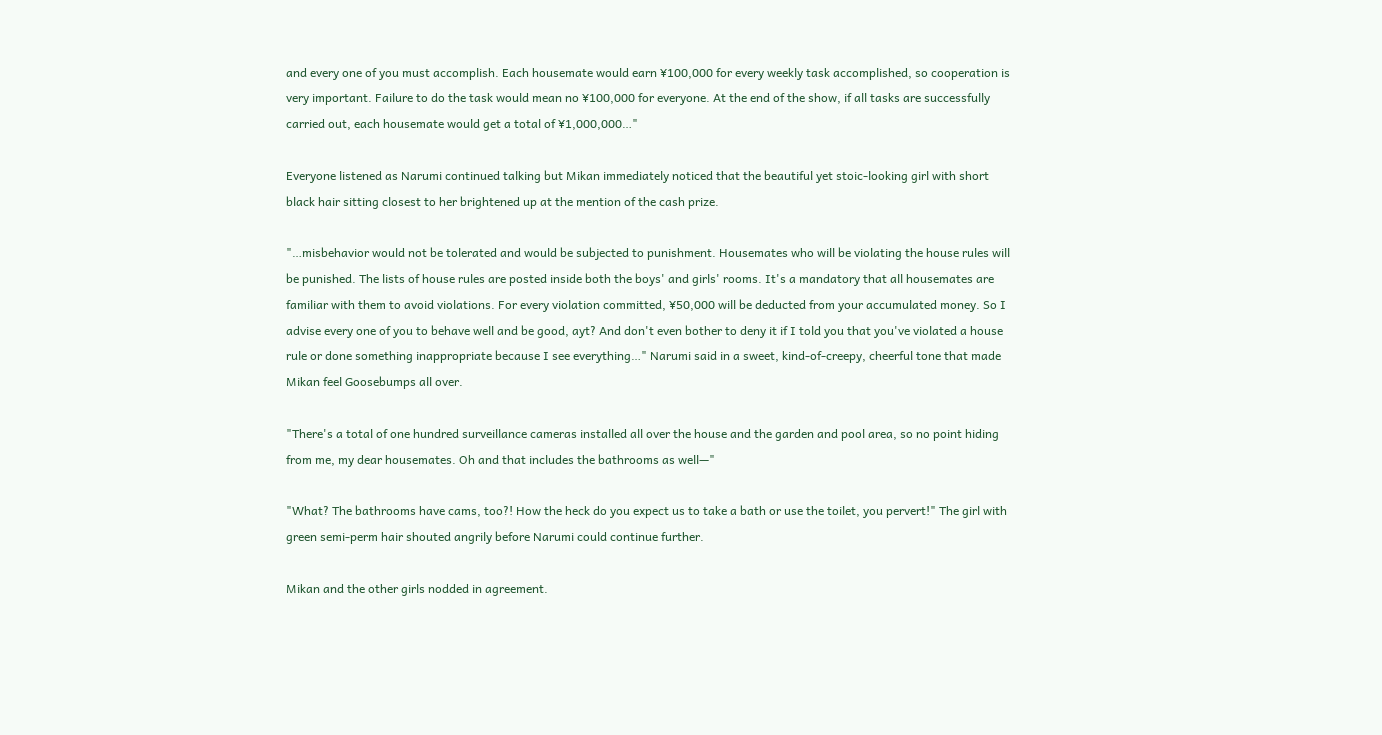and every one of you must accomplish. Each housemate would earn ¥100,000 for every weekly task accomplished, so cooperation is very important. Failure to do the task would mean no ¥100,000 for everyone. At the end of the show, if all tasks are successfully carried out, each housemate would get a total of ¥1,000,000…"

Everyone listened as Narumi continued talking but Mikan immediately noticed that the beautiful yet stoic-looking girl with short black hair sitting closest to her brightened up at the mention of the cash prize.

"…misbehavior would not be tolerated and would be subjected to punishment. Housemates who will be violating the house rules will be punished. The lists of house rules are posted inside both the boys' and girls' rooms. It's a mandatory that all housemates are familiar with them to avoid violations. For every violation committed, ¥50,000 will be deducted from your accumulated money. So I advise every one of you to behave well and be good, ayt? And don't even bother to deny it if I told you that you've violated a house rule or done something inappropriate because I see everything…" Narumi said in a sweet, kind-of-creepy, cheerful tone that made Mikan feel Goosebumps all over.

"There's a total of one hundred surveillance cameras installed all over the house and the garden and pool area, so no point hiding from me, my dear housemates. Oh and that includes the bathrooms as well—"

"What? The bathrooms have cams, too?! How the heck do you expect us to take a bath or use the toilet, you pervert!" The girl with green semi-perm hair shouted angrily before Narumi could continue further.

Mikan and the other girls nodded in agreement.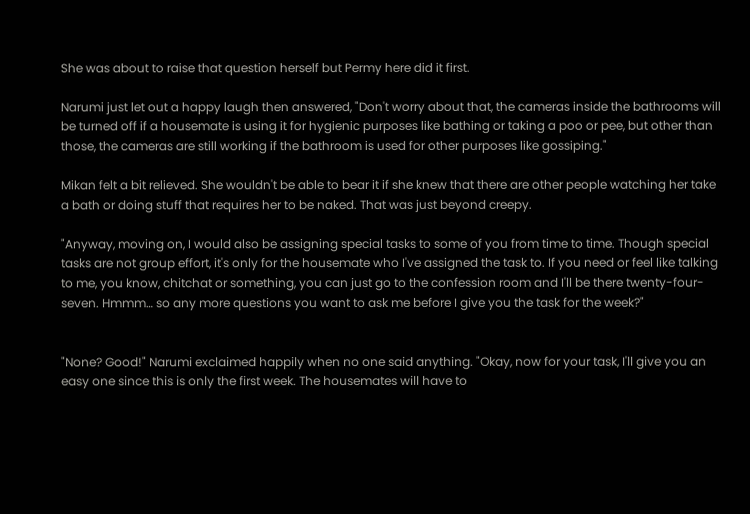She was about to raise that question herself but Permy here did it first.

Narumi just let out a happy laugh then answered, "Don't worry about that, the cameras inside the bathrooms will be turned off if a housemate is using it for hygienic purposes like bathing or taking a poo or pee, but other than those, the cameras are still working if the bathroom is used for other purposes like gossiping."

Mikan felt a bit relieved. She wouldn't be able to bear it if she knew that there are other people watching her take a bath or doing stuff that requires her to be naked. That was just beyond creepy.

"Anyway, moving on, I would also be assigning special tasks to some of you from time to time. Though special tasks are not group effort, it's only for the housemate who I've assigned the task to. If you need or feel like talking to me, you know, chitchat or something, you can just go to the confession room and I'll be there twenty-four-seven. Hmmm… so any more questions you want to ask me before I give you the task for the week?"


"None? Good!" Narumi exclaimed happily when no one said anything. "Okay, now for your task, I'll give you an easy one since this is only the first week. The housemates will have to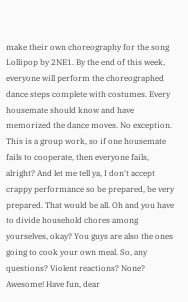make their own choreography for the song Lollipop by 2NE1. By the end of this week, everyone will perform the choreographed dance steps complete with costumes. Every housemate should know and have memorized the dance moves. No exception. This is a group work, so if one housemate fails to cooperate, then everyone fails, alright? And let me tell ya, I don't accept crappy performance so be prepared, be very prepared. That would be all. Oh and you have to divide household chores among yourselves, okay? You guys are also the ones going to cook your own meal. So, any questions? Violent reactions? None? Awesome! Have fun, dear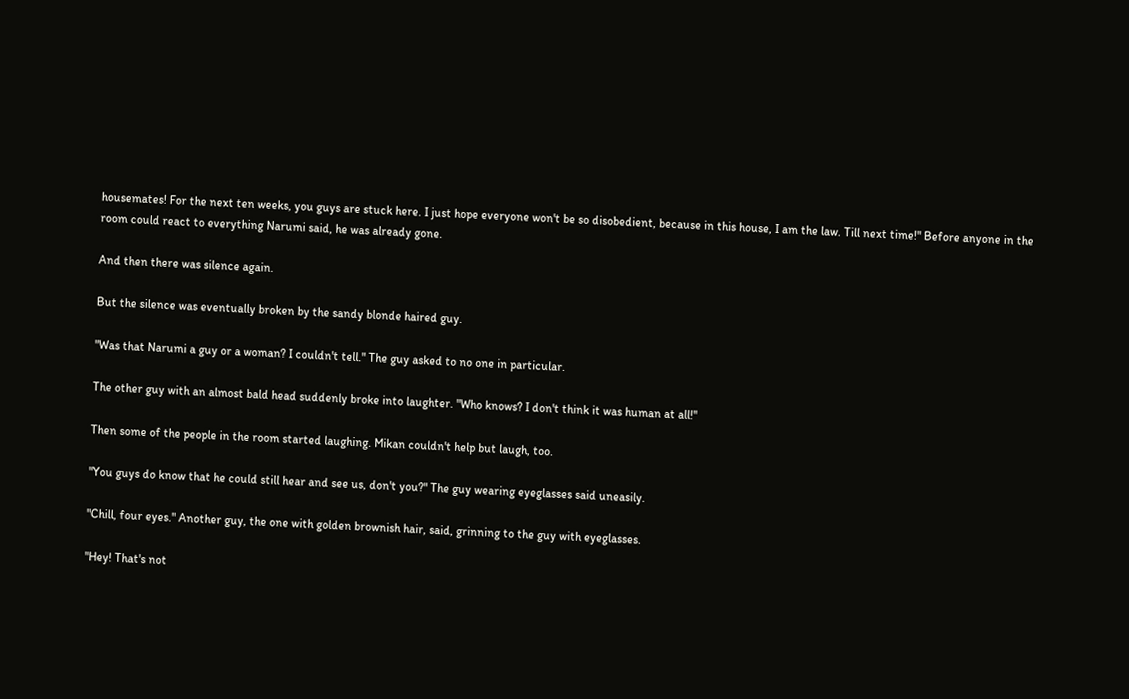housemates! For the next ten weeks, you guys are stuck here. I just hope everyone won't be so disobedient, because in this house, I am the law. Till next time!" Before anyone in the room could react to everything Narumi said, he was already gone.

And then there was silence again.

But the silence was eventually broken by the sandy blonde haired guy.

"Was that Narumi a guy or a woman? I couldn't tell." The guy asked to no one in particular.

The other guy with an almost bald head suddenly broke into laughter. "Who knows? I don't think it was human at all!"

Then some of the people in the room started laughing. Mikan couldn't help but laugh, too.

"You guys do know that he could still hear and see us, don't you?" The guy wearing eyeglasses said uneasily.

"Chill, four eyes." Another guy, the one with golden brownish hair, said, grinning to the guy with eyeglasses.

"Hey! That's not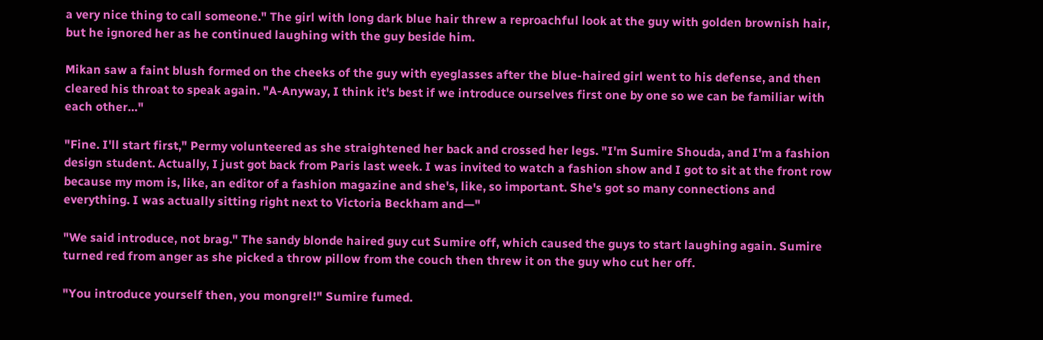a very nice thing to call someone." The girl with long dark blue hair threw a reproachful look at the guy with golden brownish hair, but he ignored her as he continued laughing with the guy beside him.

Mikan saw a faint blush formed on the cheeks of the guy with eyeglasses after the blue-haired girl went to his defense, and then cleared his throat to speak again. "A-Anyway, I think it's best if we introduce ourselves first one by one so we can be familiar with each other…"

"Fine. I'll start first," Permy volunteered as she straightened her back and crossed her legs. "I'm Sumire Shouda, and I'm a fashion design student. Actually, I just got back from Paris last week. I was invited to watch a fashion show and I got to sit at the front row because my mom is, like, an editor of a fashion magazine and she's, like, so important. She's got so many connections and everything. I was actually sitting right next to Victoria Beckham and—"

"We said introduce, not brag." The sandy blonde haired guy cut Sumire off, which caused the guys to start laughing again. Sumire turned red from anger as she picked a throw pillow from the couch then threw it on the guy who cut her off.

"You introduce yourself then, you mongrel!" Sumire fumed.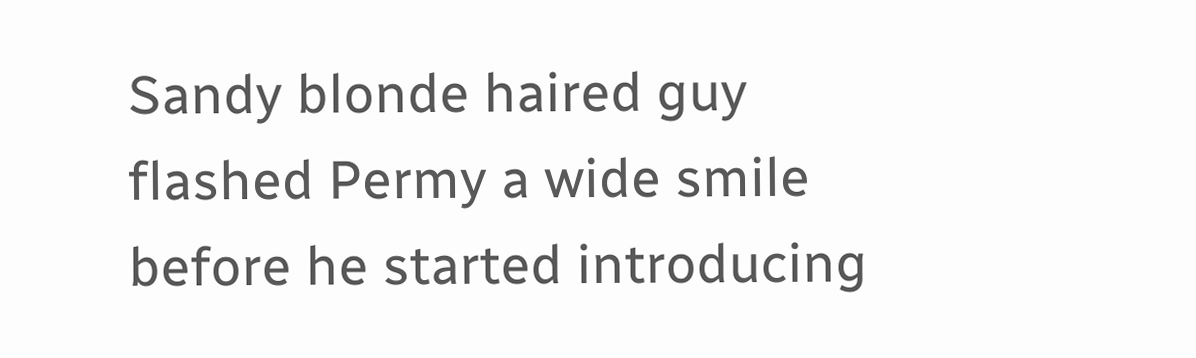Sandy blonde haired guy flashed Permy a wide smile before he started introducing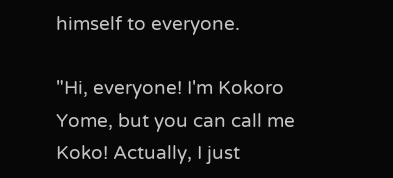himself to everyone.

"Hi, everyone! I'm Kokoro Yome, but you can call me Koko! Actually, I just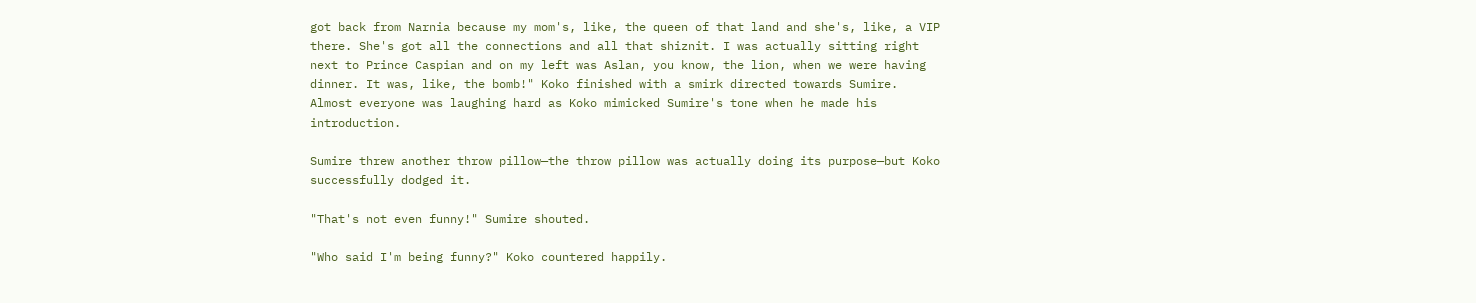got back from Narnia because my mom's, like, the queen of that land and she's, like, a VIP there. She's got all the connections and all that shiznit. I was actually sitting right next to Prince Caspian and on my left was Aslan, you know, the lion, when we were having dinner. It was, like, the bomb!" Koko finished with a smirk directed towards Sumire. Almost everyone was laughing hard as Koko mimicked Sumire's tone when he made his introduction.

Sumire threw another throw pillow—the throw pillow was actually doing its purpose—but Koko successfully dodged it.

"That's not even funny!" Sumire shouted.

"Who said I'm being funny?" Koko countered happily.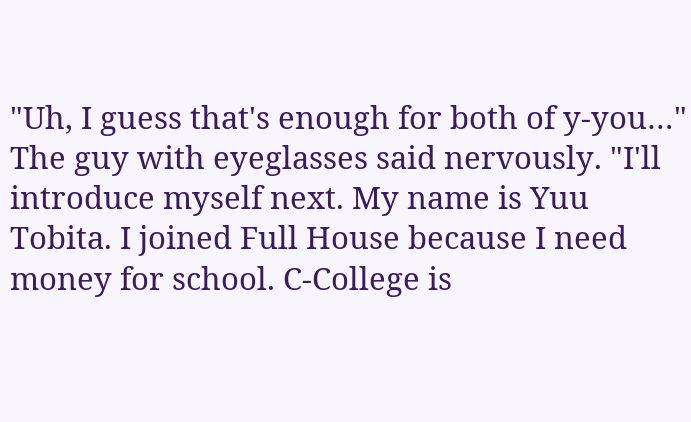"Uh, I guess that's enough for both of y-you…" The guy with eyeglasses said nervously. "I'll introduce myself next. My name is Yuu Tobita. I joined Full House because I need money for school. C-College is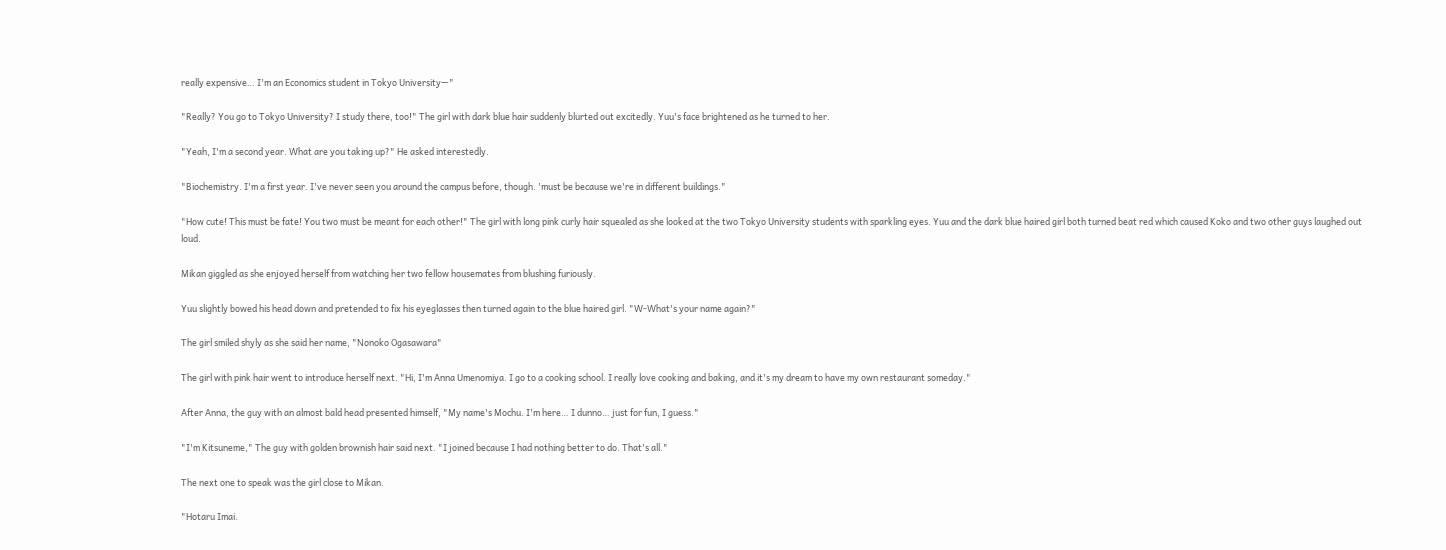really expensive… I'm an Economics student in Tokyo University—"

"Really? You go to Tokyo University? I study there, too!" The girl with dark blue hair suddenly blurted out excitedly. Yuu's face brightened as he turned to her.

"Yeah, I'm a second year. What are you taking up?" He asked interestedly.

"Biochemistry. I'm a first year. I've never seen you around the campus before, though. 'must be because we're in different buildings."

"How cute! This must be fate! You two must be meant for each other!" The girl with long pink curly hair squealed as she looked at the two Tokyo University students with sparkling eyes. Yuu and the dark blue haired girl both turned beat red which caused Koko and two other guys laughed out loud.

Mikan giggled as she enjoyed herself from watching her two fellow housemates from blushing furiously.

Yuu slightly bowed his head down and pretended to fix his eyeglasses then turned again to the blue haired girl. "W-What's your name again?"

The girl smiled shyly as she said her name, "Nonoko Ogasawara"

The girl with pink hair went to introduce herself next. "Hi, I'm Anna Umenomiya. I go to a cooking school. I really love cooking and baking, and it's my dream to have my own restaurant someday."

After Anna, the guy with an almost bald head presented himself, "My name's Mochu. I'm here… I dunno… just for fun, I guess."

"I'm Kitsuneme," The guy with golden brownish hair said next. "I joined because I had nothing better to do. That's all."

The next one to speak was the girl close to Mikan.

"Hotaru Imai.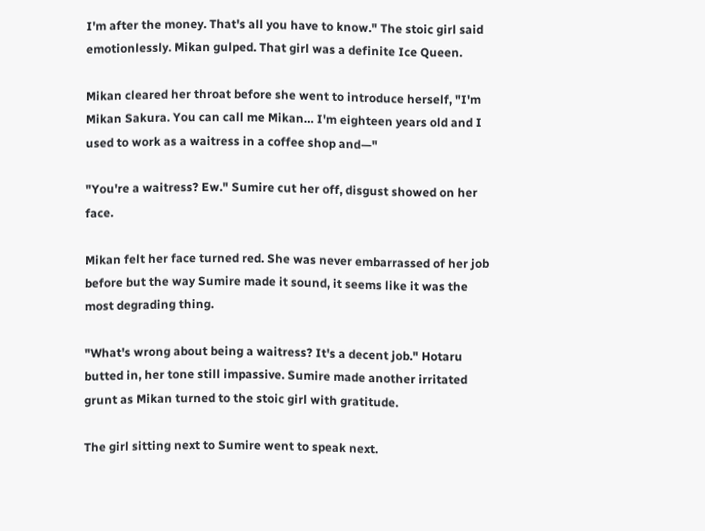I'm after the money. That's all you have to know." The stoic girl said emotionlessly. Mikan gulped. That girl was a definite Ice Queen.

Mikan cleared her throat before she went to introduce herself, "I'm Mikan Sakura. You can call me Mikan… I'm eighteen years old and I used to work as a waitress in a coffee shop and—"

"You're a waitress? Ew." Sumire cut her off, disgust showed on her face.

Mikan felt her face turned red. She was never embarrassed of her job before but the way Sumire made it sound, it seems like it was the most degrading thing.

"What's wrong about being a waitress? It's a decent job." Hotaru butted in, her tone still impassive. Sumire made another irritated grunt as Mikan turned to the stoic girl with gratitude.

The girl sitting next to Sumire went to speak next.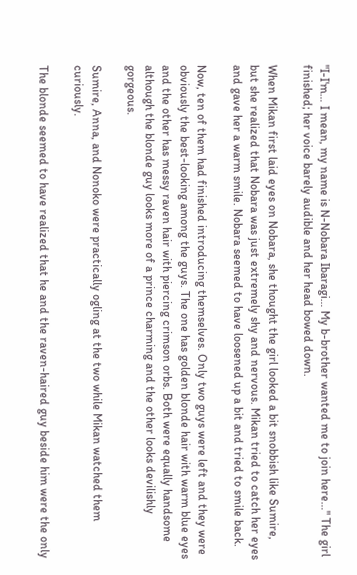"I-I'm… I mean, my name is N-Nobara Ibaragi… My b-brother wanted me to join here…" The girl finished; her voice barely audible and her head bowed down.

When Mikan first laid eyes on Nobara, she thought the girl looked a bit snobbish like Sumire, but she realized that Nobara was just extremely shy and nervous. Mikan tried to catch her eyes and gave her a warm smile. Nobara seemed to have loosened up a bit and tried to smile back.

Now, ten of them had finished introducing themselves. Only two guys were left and they were obviously the best-looking among the guys. The one has golden blonde hair with warm blue eyes and the other has messy raven hair with piercing crimson orbs. Both were equally handsome although the blonde guy looks more of a prince charming and the other looks devilishly gorgeous.

Sumire, Anna, and Nonoko were practically ogling at the two while Mikan watched them curiously.

The blonde seemed to have realized that he and the raven-haired guy beside him were the only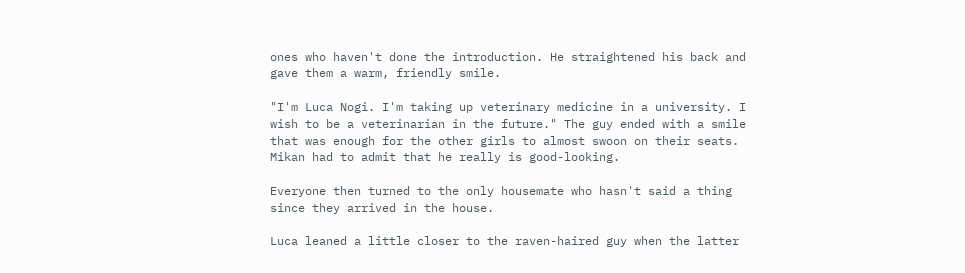ones who haven't done the introduction. He straightened his back and gave them a warm, friendly smile.

"I'm Luca Nogi. I'm taking up veterinary medicine in a university. I wish to be a veterinarian in the future." The guy ended with a smile that was enough for the other girls to almost swoon on their seats. Mikan had to admit that he really is good-looking.

Everyone then turned to the only housemate who hasn't said a thing since they arrived in the house.

Luca leaned a little closer to the raven-haired guy when the latter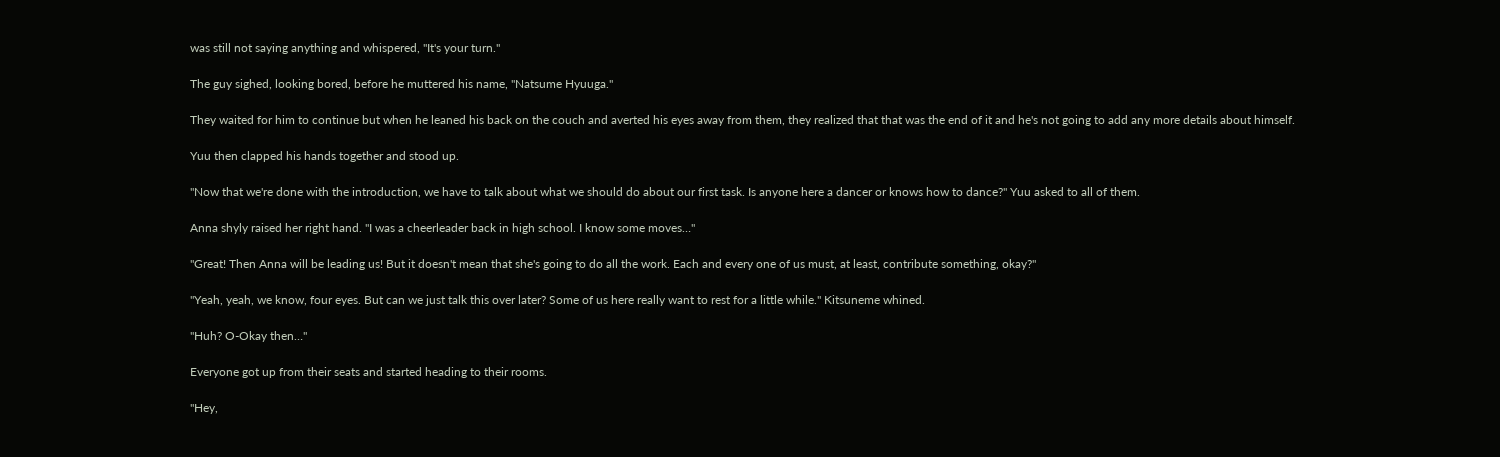was still not saying anything and whispered, "It's your turn."

The guy sighed, looking bored, before he muttered his name, "Natsume Hyuuga."

They waited for him to continue but when he leaned his back on the couch and averted his eyes away from them, they realized that that was the end of it and he's not going to add any more details about himself.

Yuu then clapped his hands together and stood up.

"Now that we're done with the introduction, we have to talk about what we should do about our first task. Is anyone here a dancer or knows how to dance?" Yuu asked to all of them.

Anna shyly raised her right hand. "I was a cheerleader back in high school. I know some moves…"

"Great! Then Anna will be leading us! But it doesn't mean that she's going to do all the work. Each and every one of us must, at least, contribute something, okay?"

"Yeah, yeah, we know, four eyes. But can we just talk this over later? Some of us here really want to rest for a little while." Kitsuneme whined.

"Huh? O-Okay then…"

Everyone got up from their seats and started heading to their rooms.

"Hey,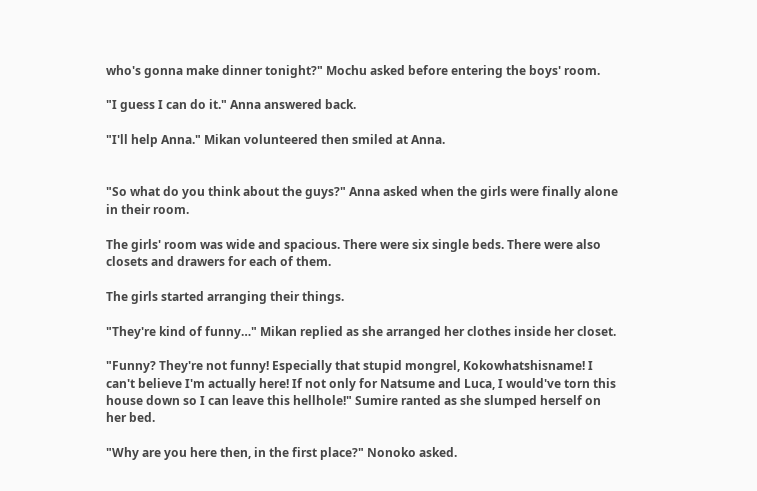who's gonna make dinner tonight?" Mochu asked before entering the boys' room.

"I guess I can do it." Anna answered back.

"I'll help Anna." Mikan volunteered then smiled at Anna.


"So what do you think about the guys?" Anna asked when the girls were finally alone in their room.

The girls' room was wide and spacious. There were six single beds. There were also closets and drawers for each of them.

The girls started arranging their things.

"They're kind of funny…" Mikan replied as she arranged her clothes inside her closet.

"Funny? They're not funny! Especially that stupid mongrel, Kokowhatshisname! I can't believe I'm actually here! If not only for Natsume and Luca, I would've torn this house down so I can leave this hellhole!" Sumire ranted as she slumped herself on her bed.

"Why are you here then, in the first place?" Nonoko asked.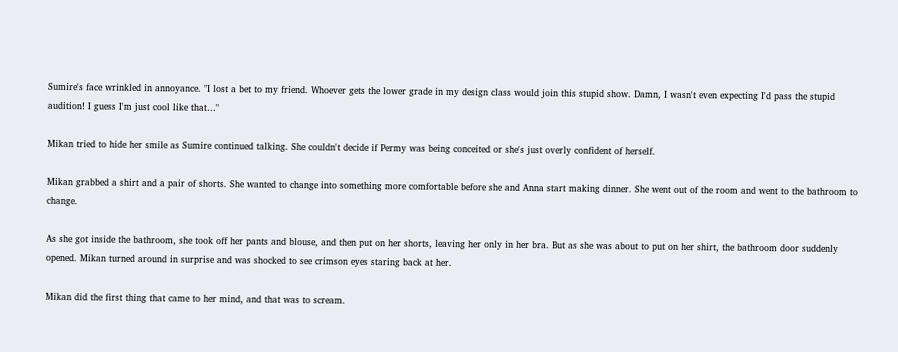Sumire's face wrinkled in annoyance. "I lost a bet to my friend. Whoever gets the lower grade in my design class would join this stupid show. Damn, I wasn't even expecting I'd pass the stupid audition! I guess I'm just cool like that…"

Mikan tried to hide her smile as Sumire continued talking. She couldn't decide if Permy was being conceited or she's just overly confident of herself.

Mikan grabbed a shirt and a pair of shorts. She wanted to change into something more comfortable before she and Anna start making dinner. She went out of the room and went to the bathroom to change.

As she got inside the bathroom, she took off her pants and blouse, and then put on her shorts, leaving her only in her bra. But as she was about to put on her shirt, the bathroom door suddenly opened. Mikan turned around in surprise and was shocked to see crimson eyes staring back at her.

Mikan did the first thing that came to her mind, and that was to scream.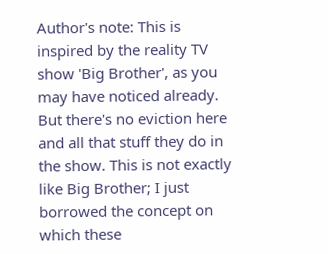Author's note: This is inspired by the reality TV show 'Big Brother', as you may have noticed already. But there's no eviction here and all that stuff they do in the show. This is not exactly like Big Brother; I just borrowed the concept on which these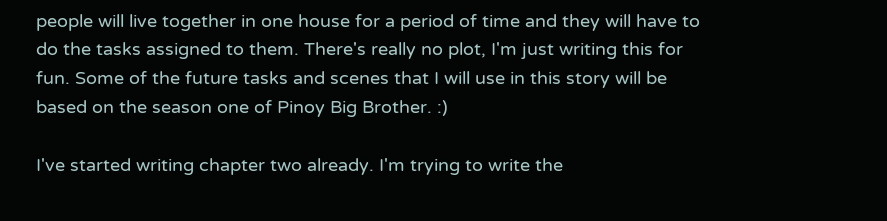people will live together in one house for a period of time and they will have to do the tasks assigned to them. There's really no plot, I'm just writing this for fun. Some of the future tasks and scenes that I will use in this story will be based on the season one of Pinoy Big Brother. :)

I've started writing chapter two already. I'm trying to write the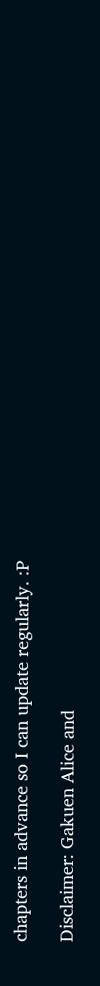chapters in advance so I can update regularly. :P

Disclaimer: Gakuen Alice and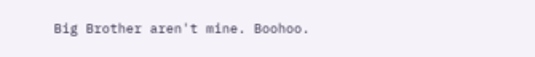Big Brother aren't mine. Boohoo.